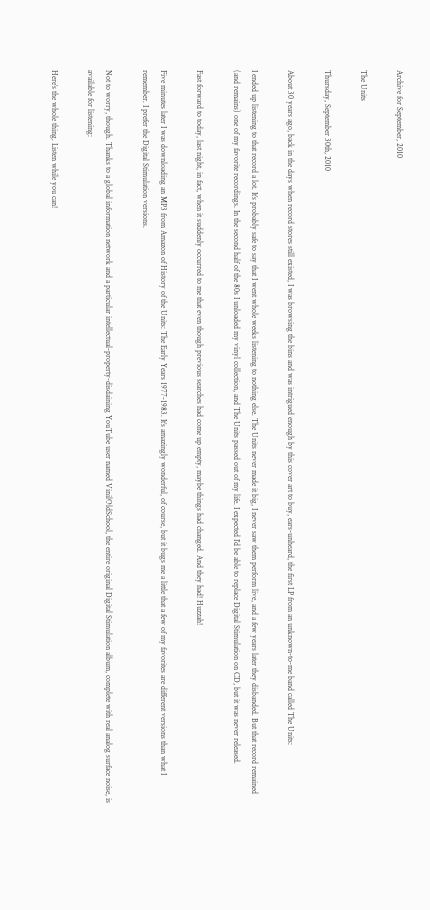Archive for September, 2010

The Units

Thursday, September 30th, 2010

About 30 years ago, back in the days when record stores still existed, I was browsing the bins and was intrigued enough by this cover art to buy, ears-unheard, the first LP from an unknown-to-me band called The Units:

I ended up listening to that record a lot. It’s probably safe to say that I went whole weeks listening to nothing else. The Units never made it big, I never saw them perform live, and a few years later they disbanded. But that record remained (and remains) one of my favorite recordings. In the second half of the 80s I unloaded my vinyl collection, and The Units passed out of my life. I expected I’d be able to replace Digital Stimulation on CD, but it was never released.

Fast forward to today, last night, in fact, when it suddenly occurred to me that even though previous searches had come up empty, maybe things had changed. And they had! Huzzah!

Five minutes later I was downloading an MP3 from Amazon of History of the Units: The Early Years 1977-1983. It’s amazingly wonderful, of course, but it bugs me a little that a few of my favorites are different versions than what I remember. I prefer the Digital Stimulation versions.

Not to worry, though. Thanks to a global information network and a particular intellectual-property-disdaining YouTube user named VinilOldSchool, the entire original Digital Stimulation album, complete with real analog surface noise, is available for listening:

Here’s the whole thing. Listen while you can!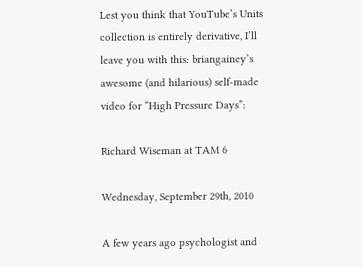Lest you think that YouTube’s Units collection is entirely derivative, I’ll leave you with this: briangainey’s awesome (and hilarious) self-made video for “High Pressure Days”:

Richard Wiseman at TAM 6

Wednesday, September 29th, 2010

A few years ago psychologist and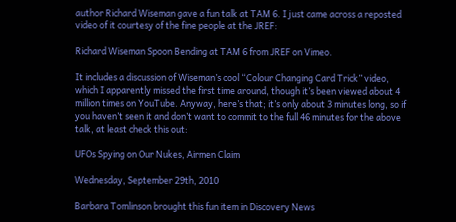author Richard Wiseman gave a fun talk at TAM 6. I just came across a reposted video of it courtesy of the fine people at the JREF:

Richard Wiseman Spoon Bending at TAM 6 from JREF on Vimeo.

It includes a discussion of Wiseman’s cool “Colour Changing Card Trick” video, which I apparently missed the first time around, though it’s been viewed about 4 million times on YouTube. Anyway, here’s that; it’s only about 3 minutes long, so if you haven’t seen it and don’t want to commit to the full 46 minutes for the above talk, at least check this out:

UFOs Spying on Our Nukes, Airmen Claim

Wednesday, September 29th, 2010

Barbara Tomlinson brought this fun item in Discovery News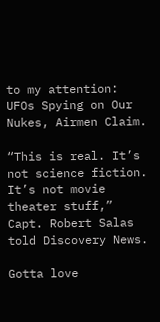to my attention: UFOs Spying on Our Nukes, Airmen Claim.

“This is real. It’s not science fiction. It’s not movie theater stuff,” Capt. Robert Salas told Discovery News.

Gotta love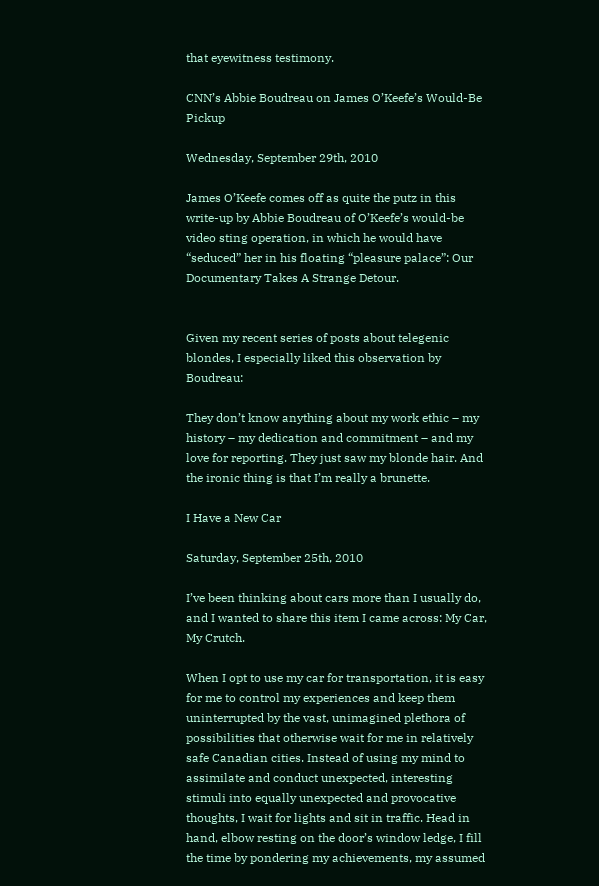that eyewitness testimony.

CNN’s Abbie Boudreau on James O’Keefe’s Would-Be Pickup

Wednesday, September 29th, 2010

James O’Keefe comes off as quite the putz in this write-up by Abbie Boudreau of O’Keefe’s would-be video sting operation, in which he would have “seduced” her in his floating “pleasure palace”: Our Documentary Takes A Strange Detour.


Given my recent series of posts about telegenic blondes, I especially liked this observation by Boudreau:

They don’t know anything about my work ethic – my history – my dedication and commitment – and my love for reporting. They just saw my blonde hair. And the ironic thing is that I’m really a brunette.

I Have a New Car

Saturday, September 25th, 2010

I’ve been thinking about cars more than I usually do, and I wanted to share this item I came across: My Car, My Crutch.

When I opt to use my car for transportation, it is easy for me to control my experiences and keep them uninterrupted by the vast, unimagined plethora of possibilities that otherwise wait for me in relatively safe Canadian cities. Instead of using my mind to assimilate and conduct unexpected, interesting stimuli into equally unexpected and provocative thoughts, I wait for lights and sit in traffic. Head in hand, elbow resting on the door’s window ledge, I fill the time by pondering my achievements, my assumed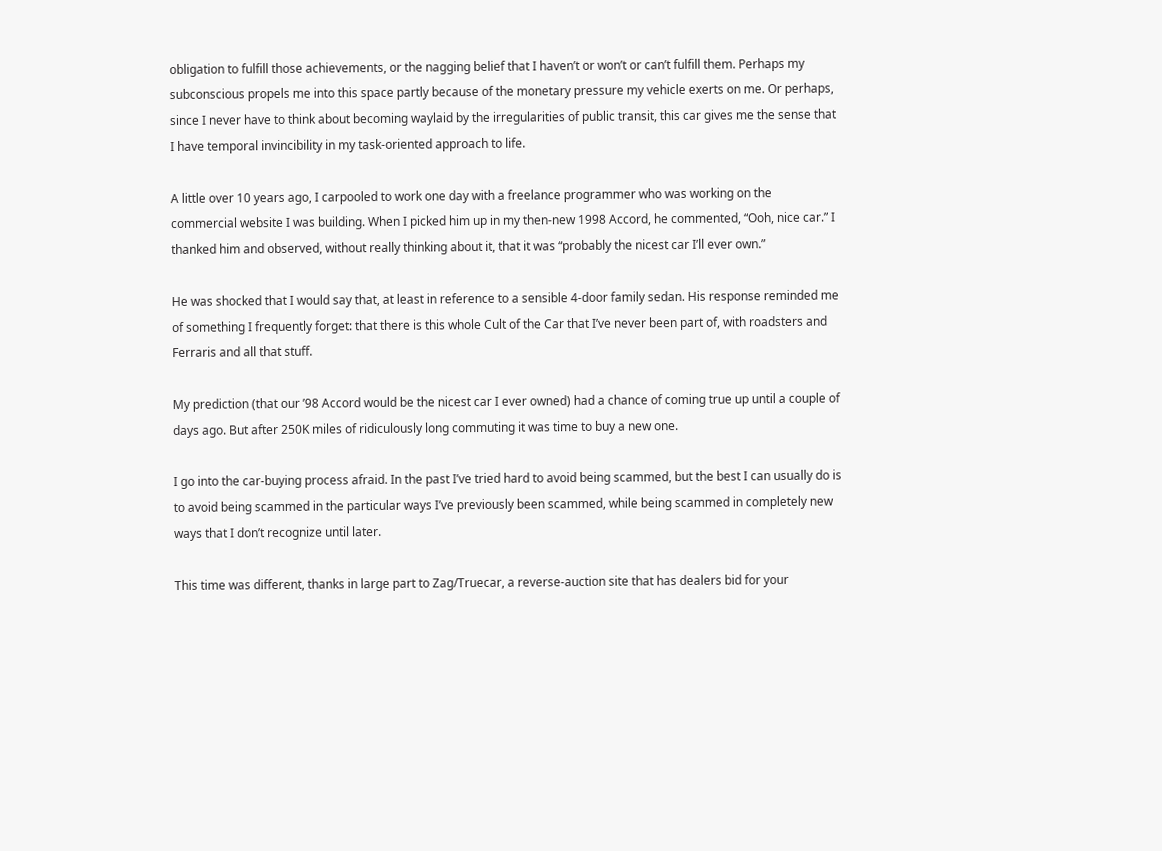obligation to fulfill those achievements, or the nagging belief that I haven’t or won’t or can’t fulfill them. Perhaps my subconscious propels me into this space partly because of the monetary pressure my vehicle exerts on me. Or perhaps, since I never have to think about becoming waylaid by the irregularities of public transit, this car gives me the sense that I have temporal invincibility in my task-oriented approach to life.

A little over 10 years ago, I carpooled to work one day with a freelance programmer who was working on the commercial website I was building. When I picked him up in my then-new 1998 Accord, he commented, “Ooh, nice car.” I thanked him and observed, without really thinking about it, that it was “probably the nicest car I’ll ever own.”

He was shocked that I would say that, at least in reference to a sensible 4-door family sedan. His response reminded me of something I frequently forget: that there is this whole Cult of the Car that I’ve never been part of, with roadsters and Ferraris and all that stuff.

My prediction (that our ’98 Accord would be the nicest car I ever owned) had a chance of coming true up until a couple of days ago. But after 250K miles of ridiculously long commuting it was time to buy a new one.

I go into the car-buying process afraid. In the past I’ve tried hard to avoid being scammed, but the best I can usually do is to avoid being scammed in the particular ways I’ve previously been scammed, while being scammed in completely new ways that I don’t recognize until later.

This time was different, thanks in large part to Zag/Truecar, a reverse-auction site that has dealers bid for your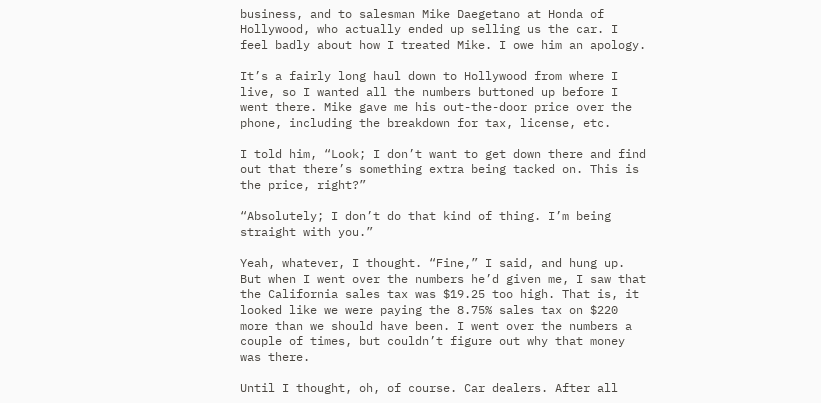business, and to salesman Mike Daegetano at Honda of Hollywood, who actually ended up selling us the car. I feel badly about how I treated Mike. I owe him an apology.

It’s a fairly long haul down to Hollywood from where I live, so I wanted all the numbers buttoned up before I went there. Mike gave me his out-the-door price over the phone, including the breakdown for tax, license, etc.

I told him, “Look; I don’t want to get down there and find out that there’s something extra being tacked on. This is the price, right?”

“Absolutely; I don’t do that kind of thing. I’m being straight with you.”

Yeah, whatever, I thought. “Fine,” I said, and hung up. But when I went over the numbers he’d given me, I saw that the California sales tax was $19.25 too high. That is, it looked like we were paying the 8.75% sales tax on $220 more than we should have been. I went over the numbers a couple of times, but couldn’t figure out why that money was there.

Until I thought, oh, of course. Car dealers. After all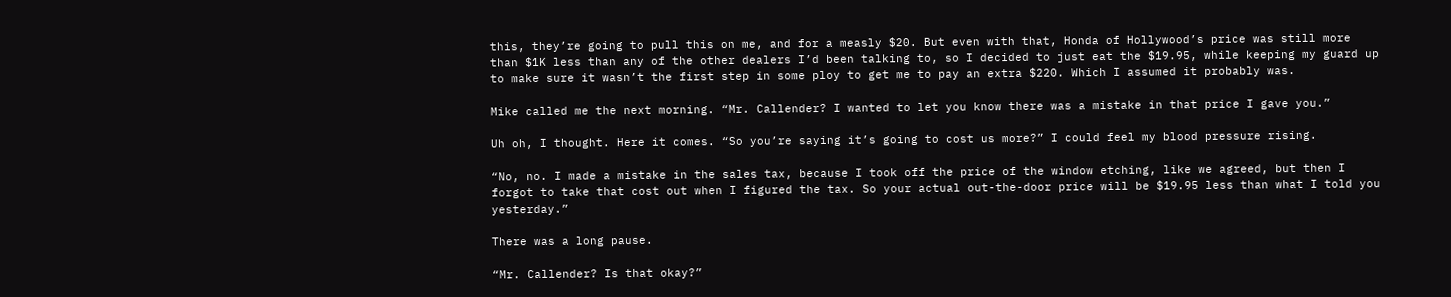this, they’re going to pull this on me, and for a measly $20. But even with that, Honda of Hollywood’s price was still more than $1K less than any of the other dealers I’d been talking to, so I decided to just eat the $19.95, while keeping my guard up to make sure it wasn’t the first step in some ploy to get me to pay an extra $220. Which I assumed it probably was.

Mike called me the next morning. “Mr. Callender? I wanted to let you know there was a mistake in that price I gave you.”

Uh oh, I thought. Here it comes. “So you’re saying it’s going to cost us more?” I could feel my blood pressure rising.

“No, no. I made a mistake in the sales tax, because I took off the price of the window etching, like we agreed, but then I forgot to take that cost out when I figured the tax. So your actual out-the-door price will be $19.95 less than what I told you yesterday.”

There was a long pause.

“Mr. Callender? Is that okay?”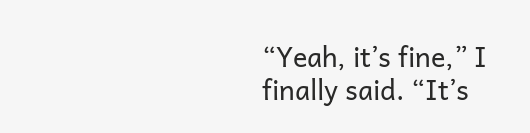“Yeah, it’s fine,” I finally said. “It’s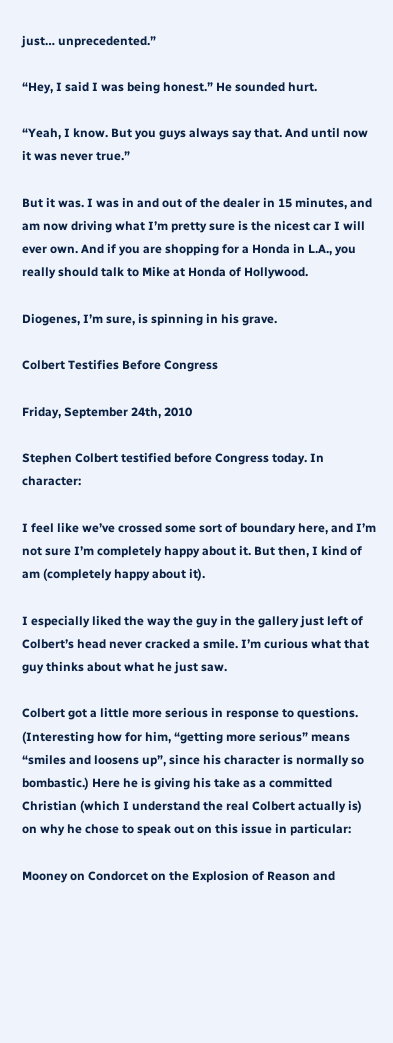just… unprecedented.”

“Hey, I said I was being honest.” He sounded hurt.

“Yeah, I know. But you guys always say that. And until now it was never true.”

But it was. I was in and out of the dealer in 15 minutes, and am now driving what I’m pretty sure is the nicest car I will ever own. And if you are shopping for a Honda in L.A., you really should talk to Mike at Honda of Hollywood.

Diogenes, I’m sure, is spinning in his grave.

Colbert Testifies Before Congress

Friday, September 24th, 2010

Stephen Colbert testified before Congress today. In character:

I feel like we’ve crossed some sort of boundary here, and I’m not sure I’m completely happy about it. But then, I kind of am (completely happy about it).

I especially liked the way the guy in the gallery just left of Colbert’s head never cracked a smile. I’m curious what that guy thinks about what he just saw.

Colbert got a little more serious in response to questions. (Interesting how for him, “getting more serious” means “smiles and loosens up”, since his character is normally so bombastic.) Here he is giving his take as a committed Christian (which I understand the real Colbert actually is) on why he chose to speak out on this issue in particular:

Mooney on Condorcet on the Explosion of Reason and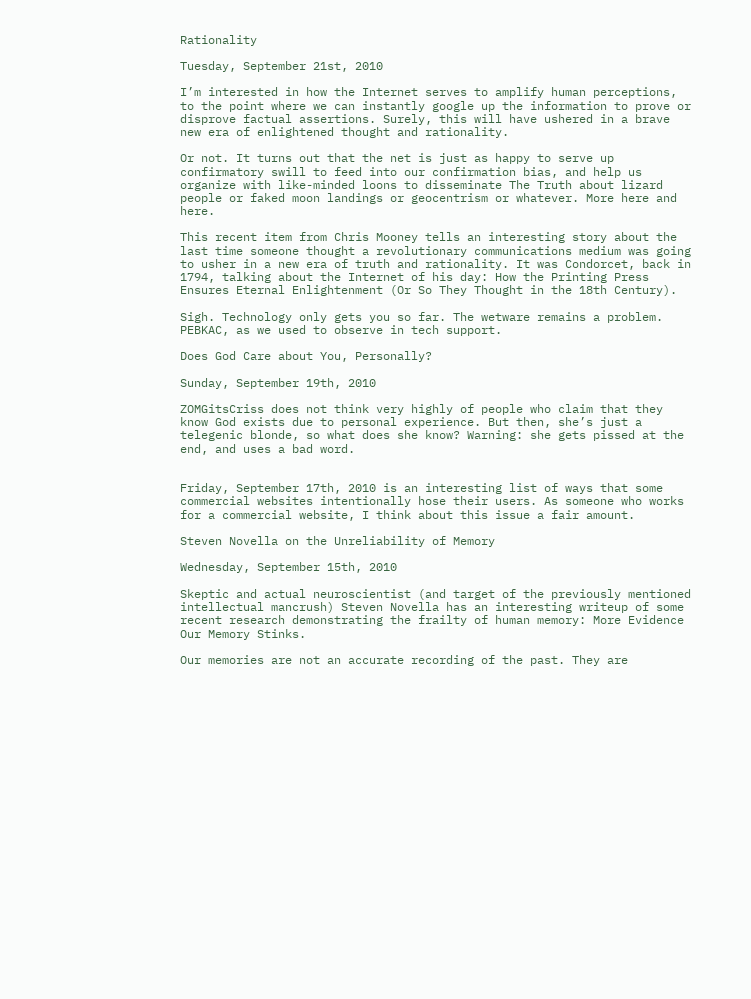Rationality

Tuesday, September 21st, 2010

I’m interested in how the Internet serves to amplify human perceptions, to the point where we can instantly google up the information to prove or disprove factual assertions. Surely, this will have ushered in a brave new era of enlightened thought and rationality.

Or not. It turns out that the net is just as happy to serve up confirmatory swill to feed into our confirmation bias, and help us organize with like-minded loons to disseminate The Truth about lizard people or faked moon landings or geocentrism or whatever. More here and here.

This recent item from Chris Mooney tells an interesting story about the last time someone thought a revolutionary communications medium was going to usher in a new era of truth and rationality. It was Condorcet, back in 1794, talking about the Internet of his day: How the Printing Press Ensures Eternal Enlightenment (Or So They Thought in the 18th Century).

Sigh. Technology only gets you so far. The wetware remains a problem. PEBKAC, as we used to observe in tech support.

Does God Care about You, Personally?

Sunday, September 19th, 2010

ZOMGitsCriss does not think very highly of people who claim that they know God exists due to personal experience. But then, she’s just a telegenic blonde, so what does she know? Warning: she gets pissed at the end, and uses a bad word.


Friday, September 17th, 2010 is an interesting list of ways that some commercial websites intentionally hose their users. As someone who works for a commercial website, I think about this issue a fair amount.

Steven Novella on the Unreliability of Memory

Wednesday, September 15th, 2010

Skeptic and actual neuroscientist (and target of the previously mentioned intellectual mancrush) Steven Novella has an interesting writeup of some recent research demonstrating the frailty of human memory: More Evidence Our Memory Stinks.

Our memories are not an accurate recording of the past. They are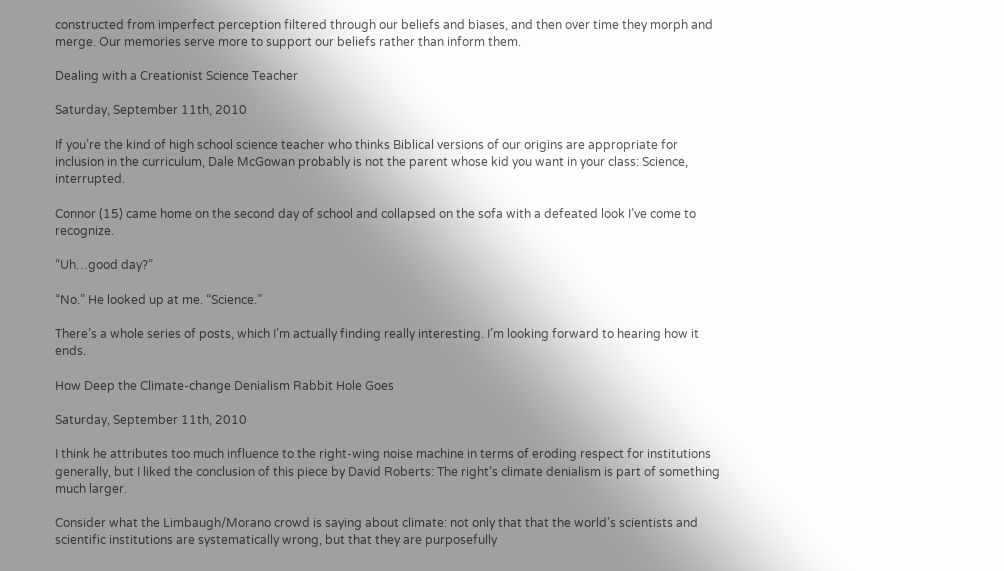constructed from imperfect perception filtered through our beliefs and biases, and then over time they morph and merge. Our memories serve more to support our beliefs rather than inform them.

Dealing with a Creationist Science Teacher

Saturday, September 11th, 2010

If you’re the kind of high school science teacher who thinks Biblical versions of our origins are appropriate for inclusion in the curriculum, Dale McGowan probably is not the parent whose kid you want in your class: Science, interrupted.

Connor (15) came home on the second day of school and collapsed on the sofa with a defeated look I’ve come to recognize.

“Uh…good day?”

“No.” He looked up at me. “Science.”

There’s a whole series of posts, which I’m actually finding really interesting. I’m looking forward to hearing how it ends.

How Deep the Climate-change Denialism Rabbit Hole Goes

Saturday, September 11th, 2010

I think he attributes too much influence to the right-wing noise machine in terms of eroding respect for institutions generally, but I liked the conclusion of this piece by David Roberts: The right’s climate denialism is part of something much larger.

Consider what the Limbaugh/Morano crowd is saying about climate: not only that that the world’s scientists and scientific institutions are systematically wrong, but that they are purposefully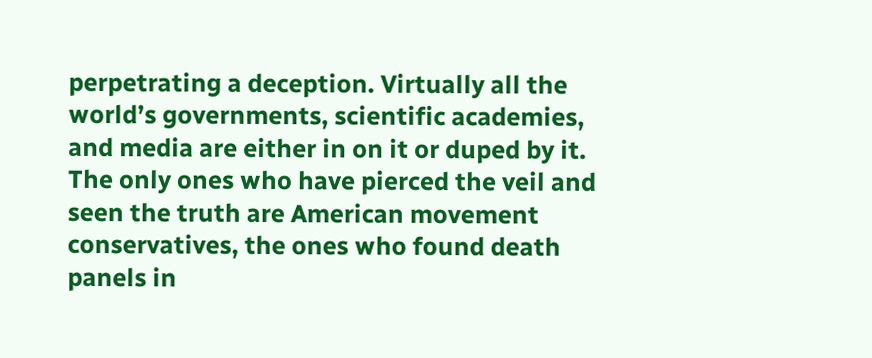perpetrating a deception. Virtually all the world’s governments, scientific academies, and media are either in on it or duped by it. The only ones who have pierced the veil and seen the truth are American movement conservatives, the ones who found death panels in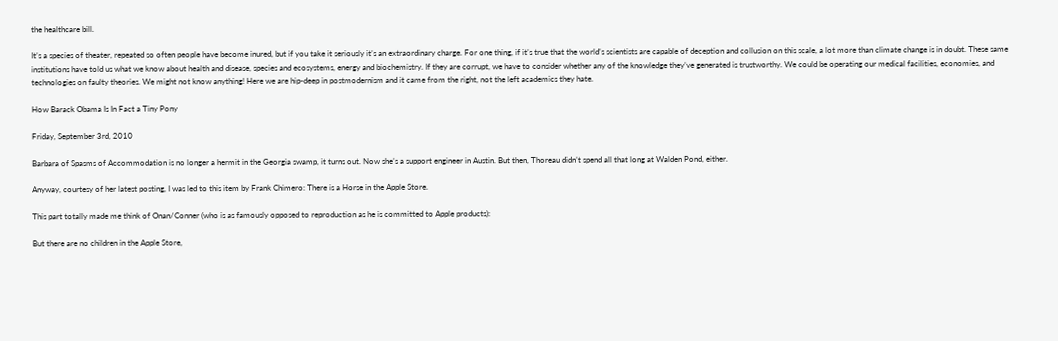the healthcare bill.

It’s a species of theater, repeated so often people have become inured, but if you take it seriously it’s an extraordinary charge. For one thing, if it’s true that the world’s scientists are capable of deception and collusion on this scale, a lot more than climate change is in doubt. These same institutions have told us what we know about health and disease, species and ecosystems, energy and biochemistry. If they are corrupt, we have to consider whether any of the knowledge they’ve generated is trustworthy. We could be operating our medical facilities, economies, and technologies on faulty theories. We might not know anything! Here we are hip-deep in postmodernism and it came from the right, not the left academics they hate.

How Barack Obama Is In Fact a Tiny Pony

Friday, September 3rd, 2010

Barbara of Spasms of Accommodation is no longer a hermit in the Georgia swamp, it turns out. Now she’s a support engineer in Austin. But then, Thoreau didn’t spend all that long at Walden Pond, either.

Anyway, courtesy of her latest posting, I was led to this item by Frank Chimero: There is a Horse in the Apple Store.

This part totally made me think of Onan/Conner (who is as famously opposed to reproduction as he is committed to Apple products):

But there are no children in the Apple Store,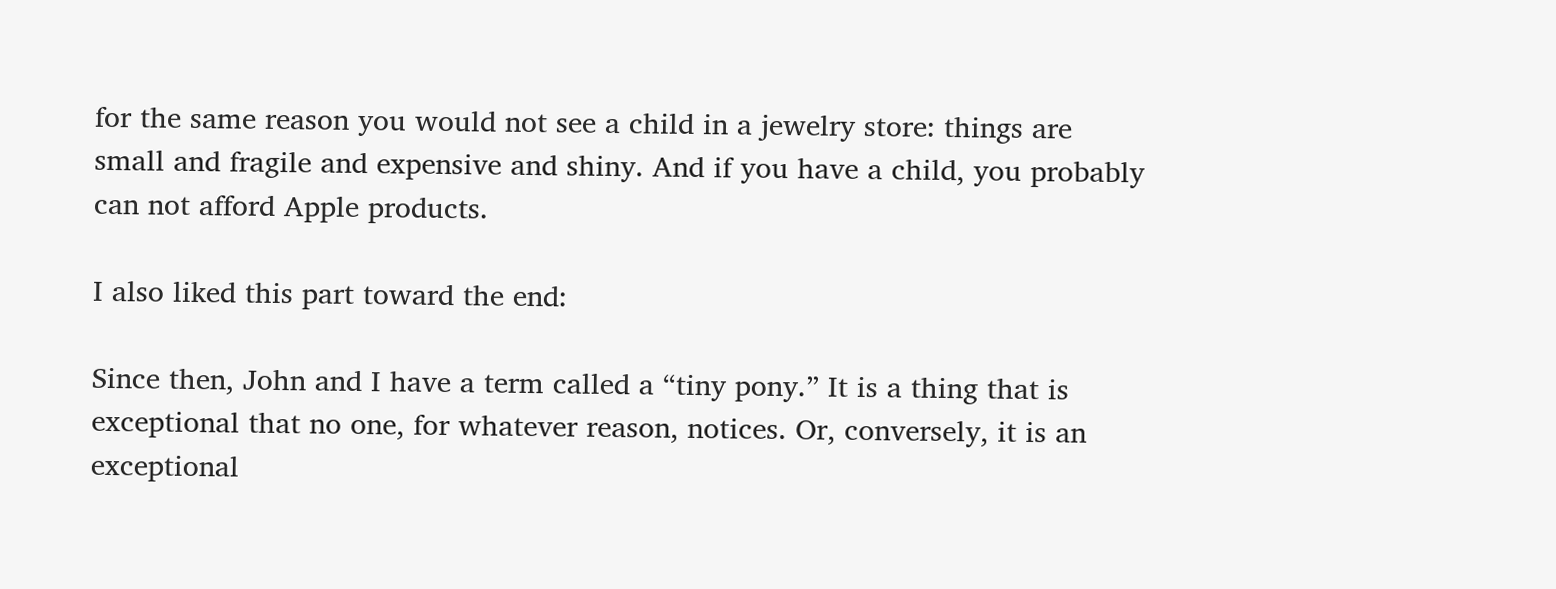for the same reason you would not see a child in a jewelry store: things are small and fragile and expensive and shiny. And if you have a child, you probably can not afford Apple products.

I also liked this part toward the end:

Since then, John and I have a term called a “tiny pony.” It is a thing that is exceptional that no one, for whatever reason, notices. Or, conversely, it is an exceptional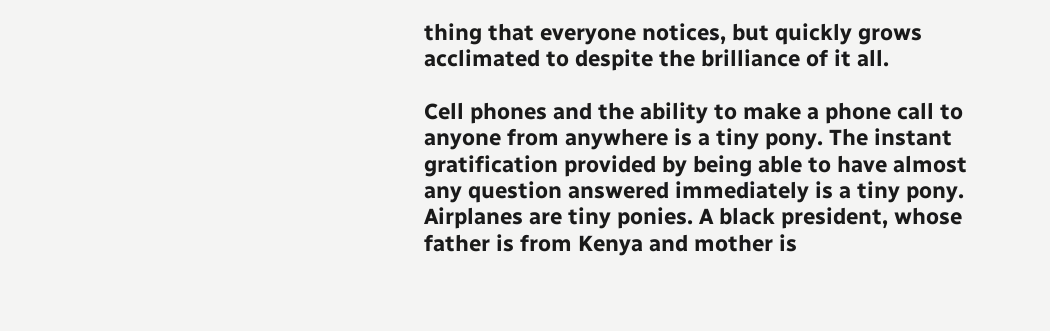thing that everyone notices, but quickly grows acclimated to despite the brilliance of it all.

Cell phones and the ability to make a phone call to anyone from anywhere is a tiny pony. The instant gratification provided by being able to have almost any question answered immediately is a tiny pony. Airplanes are tiny ponies. A black president, whose father is from Kenya and mother is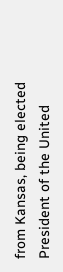from Kansas, being elected President of the United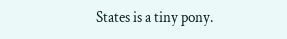States is a tiny pony.